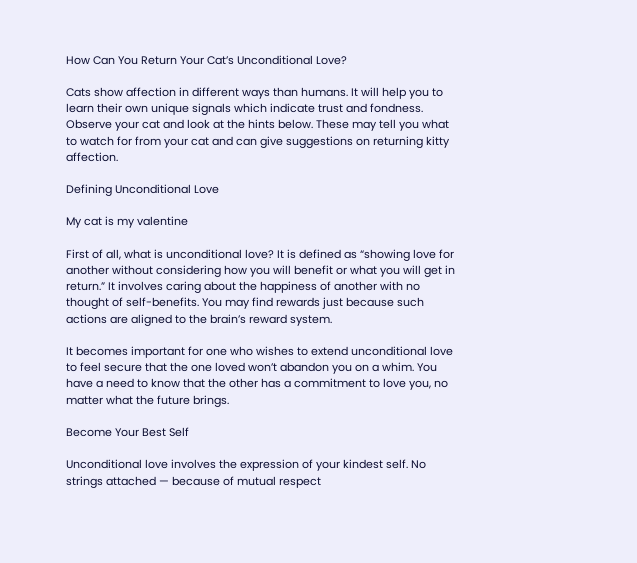How Can You Return Your Cat’s Unconditional Love?

Cats show affection in different ways than humans. It will help you to learn their own unique signals which indicate trust and fondness. Observe your cat and look at the hints below. These may tell you what to watch for from your cat and can give suggestions on returning kitty affection.

Defining Unconditional Love

My cat is my valentine

First of all, what is unconditional love? It is defined as “showing love for another without considering how you will benefit or what you will get in return.” It involves caring about the happiness of another with no thought of self-benefits. You may find rewards just because such actions are aligned to the brain’s reward system.

It becomes important for one who wishes to extend unconditional love to feel secure that the one loved won’t abandon you on a whim. You have a need to know that the other has a commitment to love you, no matter what the future brings.

Become Your Best Self

Unconditional love involves the expression of your kindest self. No strings attached — because of mutual respect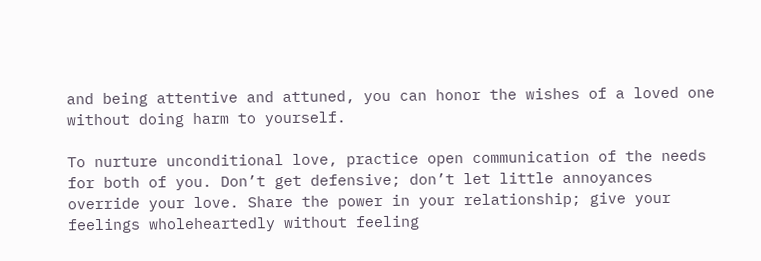and being attentive and attuned, you can honor the wishes of a loved one without doing harm to yourself.

To nurture unconditional love, practice open communication of the needs for both of you. Don’t get defensive; don’t let little annoyances override your love. Share the power in your relationship; give your feelings wholeheartedly without feeling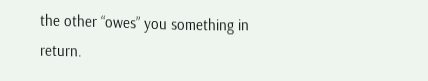the other “owes” you something in return.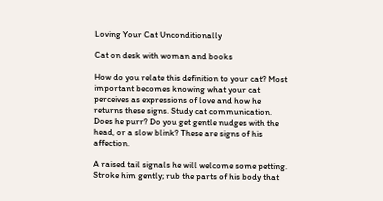Loving Your Cat Unconditionally

Cat on desk with woman and books

How do you relate this definition to your cat? Most important becomes knowing what your cat perceives as expressions of love and how he returns these signs. Study cat communication. Does he purr? Do you get gentle nudges with the head, or a slow blink? These are signs of his affection.

A raised tail signals he will welcome some petting. Stroke him gently; rub the parts of his body that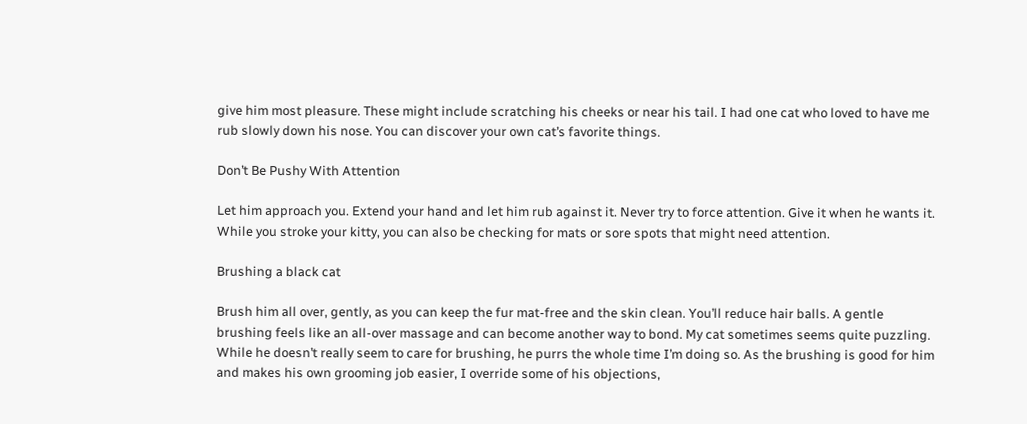give him most pleasure. These might include scratching his cheeks or near his tail. I had one cat who loved to have me rub slowly down his nose. You can discover your own cat’s favorite things.

Don’t Be Pushy With Attention

Let him approach you. Extend your hand and let him rub against it. Never try to force attention. Give it when he wants it. While you stroke your kitty, you can also be checking for mats or sore spots that might need attention.

Brushing a black cat

Brush him all over, gently, as you can keep the fur mat-free and the skin clean. You’ll reduce hair balls. A gentle brushing feels like an all-over massage and can become another way to bond. My cat sometimes seems quite puzzling. While he doesn’t really seem to care for brushing, he purrs the whole time I’m doing so. As the brushing is good for him and makes his own grooming job easier, I override some of his objections,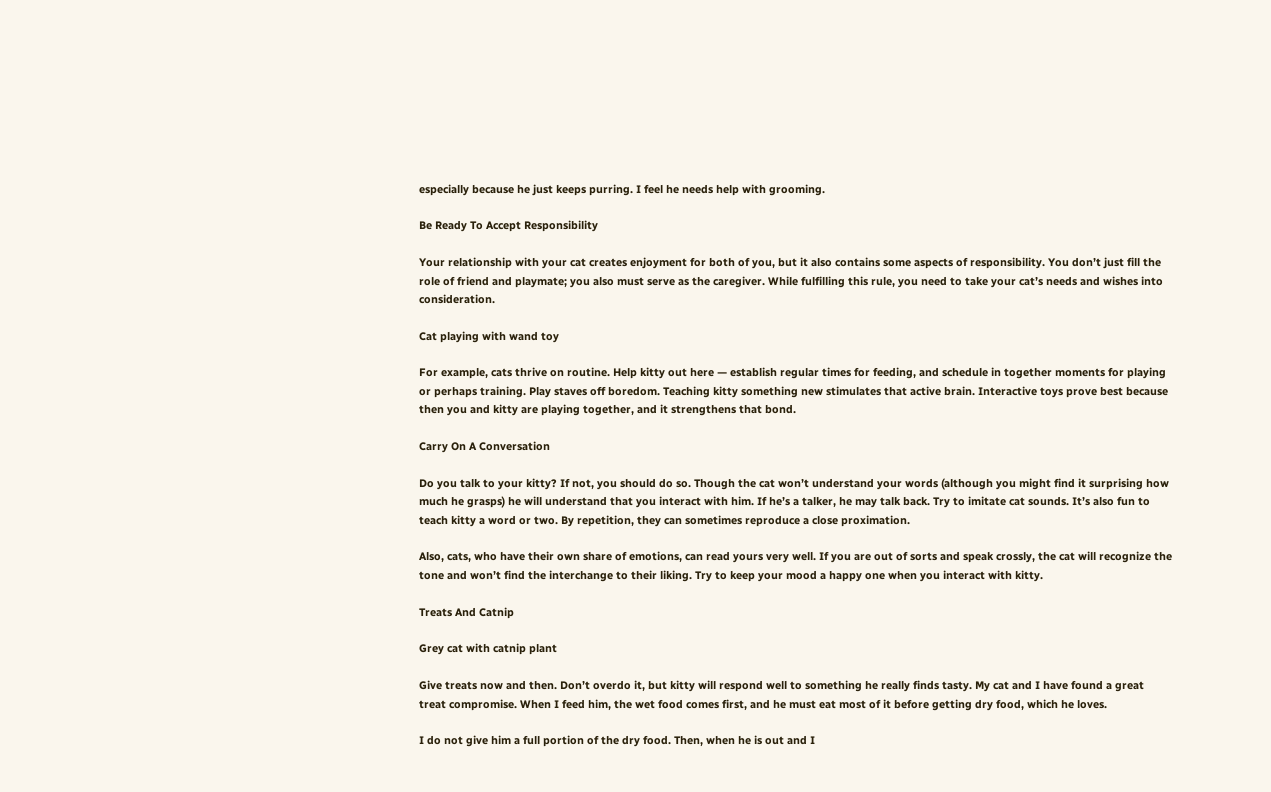especially because he just keeps purring. I feel he needs help with grooming.

Be Ready To Accept Responsibility

Your relationship with your cat creates enjoyment for both of you, but it also contains some aspects of responsibility. You don’t just fill the role of friend and playmate; you also must serve as the caregiver. While fulfilling this rule, you need to take your cat’s needs and wishes into consideration.

Cat playing with wand toy

For example, cats thrive on routine. Help kitty out here — establish regular times for feeding, and schedule in together moments for playing or perhaps training. Play staves off boredom. Teaching kitty something new stimulates that active brain. Interactive toys prove best because then you and kitty are playing together, and it strengthens that bond.

Carry On A Conversation

Do you talk to your kitty? If not, you should do so. Though the cat won’t understand your words (although you might find it surprising how much he grasps) he will understand that you interact with him. If he’s a talker, he may talk back. Try to imitate cat sounds. It’s also fun to teach kitty a word or two. By repetition, they can sometimes reproduce a close proximation.

Also, cats, who have their own share of emotions, can read yours very well. If you are out of sorts and speak crossly, the cat will recognize the tone and won’t find the interchange to their liking. Try to keep your mood a happy one when you interact with kitty.

Treats And Catnip

Grey cat with catnip plant

Give treats now and then. Don’t overdo it, but kitty will respond well to something he really finds tasty. My cat and I have found a great treat compromise. When I feed him, the wet food comes first, and he must eat most of it before getting dry food, which he loves.

I do not give him a full portion of the dry food. Then, when he is out and I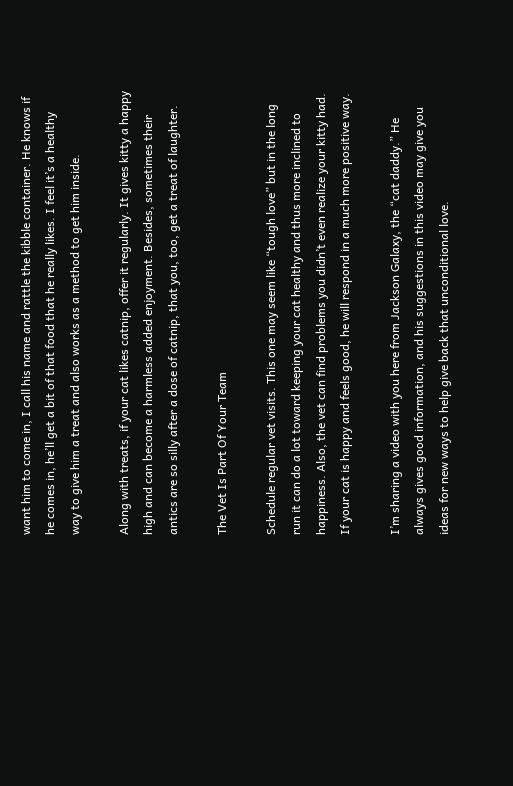want him to come in, I call his name and rattle the kibble container. He knows if he comes in, he’ll get a bit of that food that he really likes. I feel it’s a healthy way to give him a treat and also works as a method to get him inside.

Along with treats, if your cat likes catnip, offer it regularly. It gives kitty a happy high and can become a harmless added enjoyment. Besides, sometimes their antics are so silly after a dose of catnip, that you, too, get a treat of laughter.

The Vet Is Part Of Your Team

Schedule regular vet visits. This one may seem like “tough love” but in the long run it can do a lot toward keeping your cat healthy and thus more inclined to happiness. Also, the vet can find problems you didn’t even realize your kitty had. If your cat is happy and feels good, he will respond in a much more positive way.

I’m sharing a video with you here from Jackson Galaxy, the “cat daddy.” He always gives good information, and his suggestions in this video may give you ideas for new ways to help give back that unconditional love.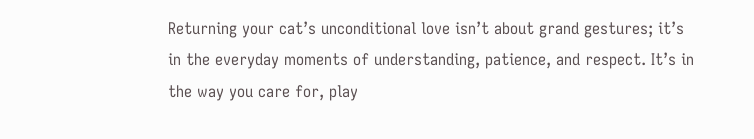Returning your cat’s unconditional love isn’t about grand gestures; it’s in the everyday moments of understanding, patience, and respect. It’s in the way you care for, play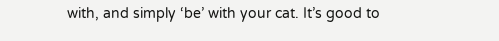with, and simply ‘be’ with your cat. It’s good to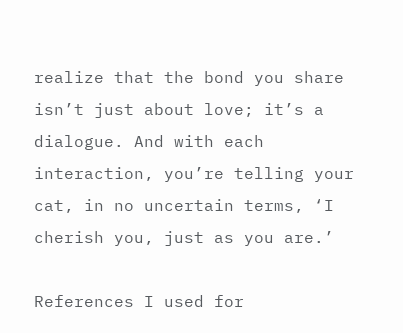realize that the bond you share isn’t just about love; it’s a dialogue. And with each interaction, you’re telling your cat, in no uncertain terms, ‘I cherish you, just as you are.’

References I used for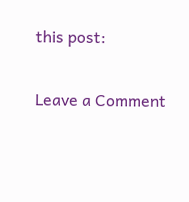this post:


Leave a Comment